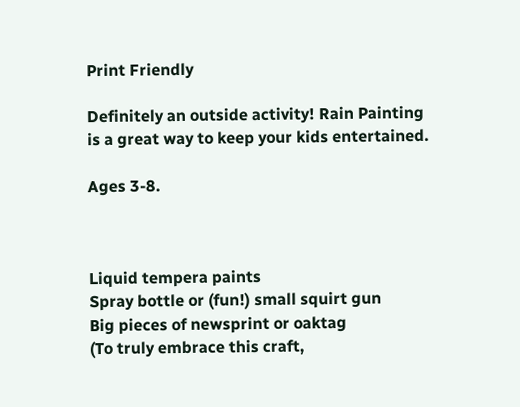Print Friendly

Definitely an outside activity! Rain Painting is a great way to keep your kids entertained.

Ages 3-8.



Liquid tempera paints
Spray bottle or (fun!) small squirt gun
Big pieces of newsprint or oaktag
(To truly embrace this craft,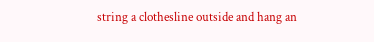string a clothesline outside and hang an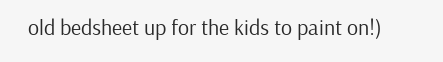old bedsheet up for the kids to paint on!)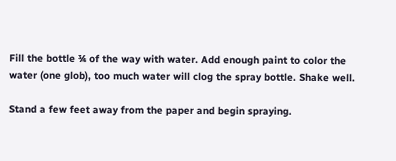Fill the bottle ¾ of the way with water. Add enough paint to color the water (one glob), too much water will clog the spray bottle. Shake well.

Stand a few feet away from the paper and begin spraying.